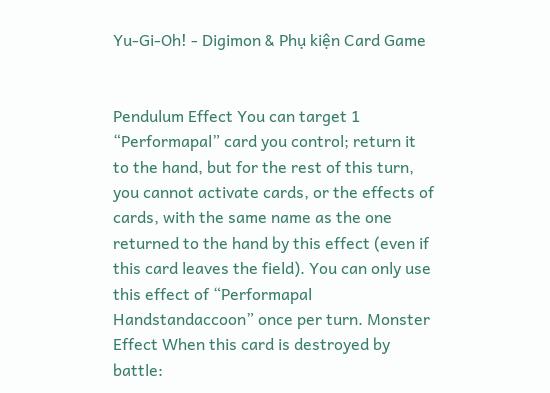Yu-Gi-Oh! - Digimon & Phụ kiện Card Game


Pendulum Effect You can target 1 “Performapal” card you control; return it to the hand, but for the rest of this turn, you cannot activate cards, or the effects of cards, with the same name as the one returned to the hand by this effect (even if this card leaves the field). You can only use this effect of “Performapal Handstandaccoon” once per turn. Monster Effect When this card is destroyed by battle: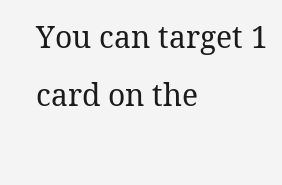You can target 1 card on the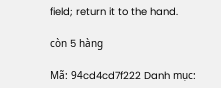field; return it to the hand.

còn 5 hàng

Mã: 94cd4cd7f222 Danh mục: